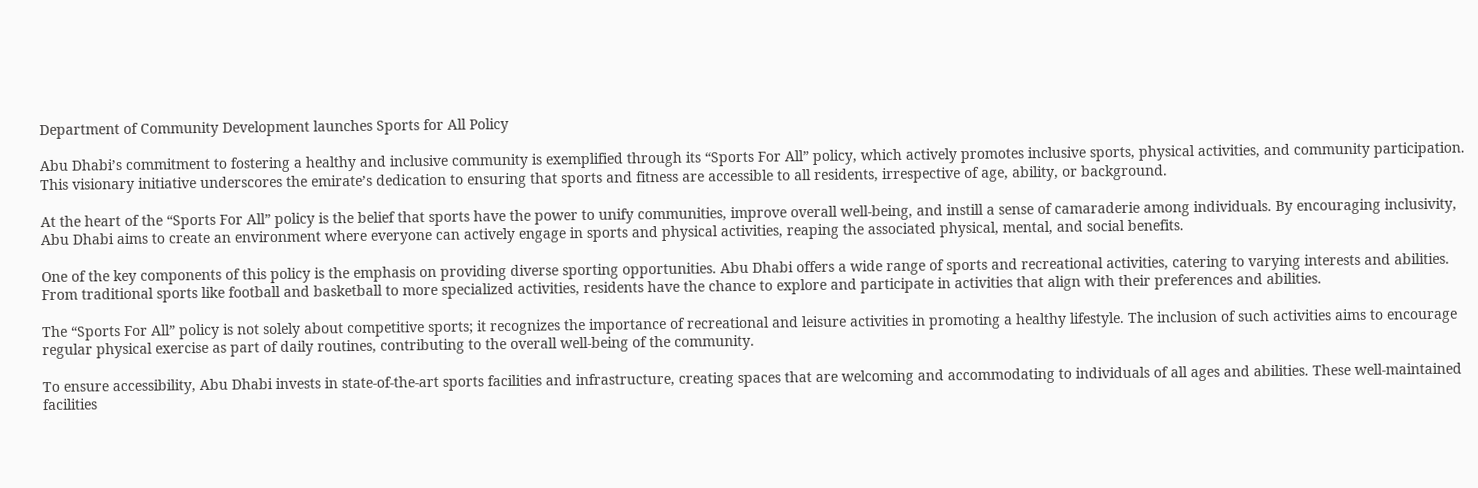Department of Community Development launches Sports for All Policy

Abu Dhabi’s commitment to fostering a healthy and inclusive community is exemplified through its “Sports For All” policy, which actively promotes inclusive sports, physical activities, and community participation. This visionary initiative underscores the emirate’s dedication to ensuring that sports and fitness are accessible to all residents, irrespective of age, ability, or background.

At the heart of the “Sports For All” policy is the belief that sports have the power to unify communities, improve overall well-being, and instill a sense of camaraderie among individuals. By encouraging inclusivity, Abu Dhabi aims to create an environment where everyone can actively engage in sports and physical activities, reaping the associated physical, mental, and social benefits.

One of the key components of this policy is the emphasis on providing diverse sporting opportunities. Abu Dhabi offers a wide range of sports and recreational activities, catering to varying interests and abilities. From traditional sports like football and basketball to more specialized activities, residents have the chance to explore and participate in activities that align with their preferences and abilities.

The “Sports For All” policy is not solely about competitive sports; it recognizes the importance of recreational and leisure activities in promoting a healthy lifestyle. The inclusion of such activities aims to encourage regular physical exercise as part of daily routines, contributing to the overall well-being of the community.

To ensure accessibility, Abu Dhabi invests in state-of-the-art sports facilities and infrastructure, creating spaces that are welcoming and accommodating to individuals of all ages and abilities. These well-maintained facilities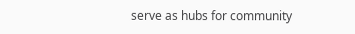serve as hubs for community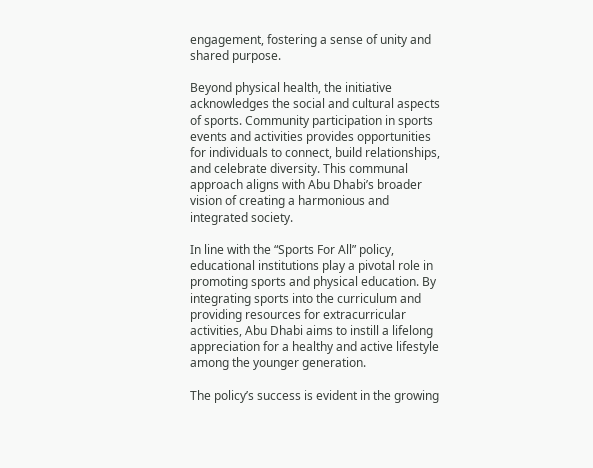engagement, fostering a sense of unity and shared purpose.

Beyond physical health, the initiative acknowledges the social and cultural aspects of sports. Community participation in sports events and activities provides opportunities for individuals to connect, build relationships, and celebrate diversity. This communal approach aligns with Abu Dhabi’s broader vision of creating a harmonious and integrated society.

In line with the “Sports For All” policy, educational institutions play a pivotal role in promoting sports and physical education. By integrating sports into the curriculum and providing resources for extracurricular activities, Abu Dhabi aims to instill a lifelong appreciation for a healthy and active lifestyle among the younger generation.

The policy’s success is evident in the growing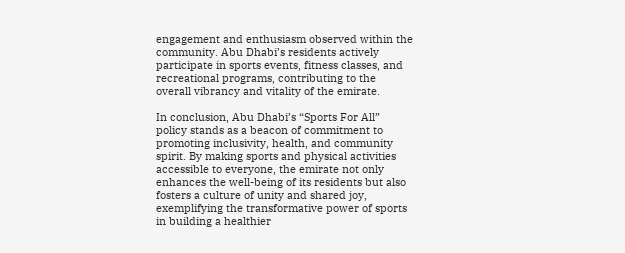engagement and enthusiasm observed within the community. Abu Dhabi’s residents actively participate in sports events, fitness classes, and recreational programs, contributing to the overall vibrancy and vitality of the emirate.

In conclusion, Abu Dhabi’s “Sports For All” policy stands as a beacon of commitment to promoting inclusivity, health, and community spirit. By making sports and physical activities accessible to everyone, the emirate not only enhances the well-being of its residents but also fosters a culture of unity and shared joy, exemplifying the transformative power of sports in building a healthier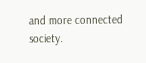and more connected society.